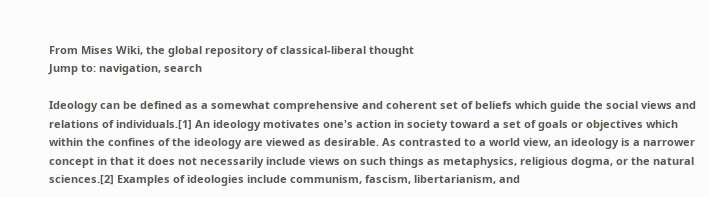From Mises Wiki, the global repository of classical-liberal thought
Jump to: navigation, search

Ideology can be defined as a somewhat comprehensive and coherent set of beliefs which guide the social views and relations of individuals.[1] An ideology motivates one's action in society toward a set of goals or objectives which within the confines of the ideology are viewed as desirable. As contrasted to a world view, an ideology is a narrower concept in that it does not necessarily include views on such things as metaphysics, religious dogma, or the natural sciences.[2] Examples of ideologies include communism, fascism, libertarianism, and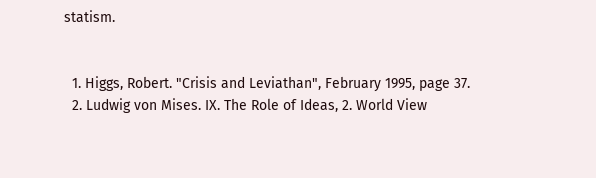statism.


  1. Higgs, Robert. "Crisis and Leviathan", February 1995, page 37.
  2. Ludwig von Mises. IX. The Role of Ideas, 2. World View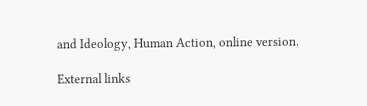and Ideology, Human Action, online version.

External links